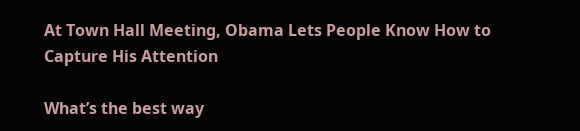At Town Hall Meeting, Obama Lets People Know How to Capture His Attention

What’s the best way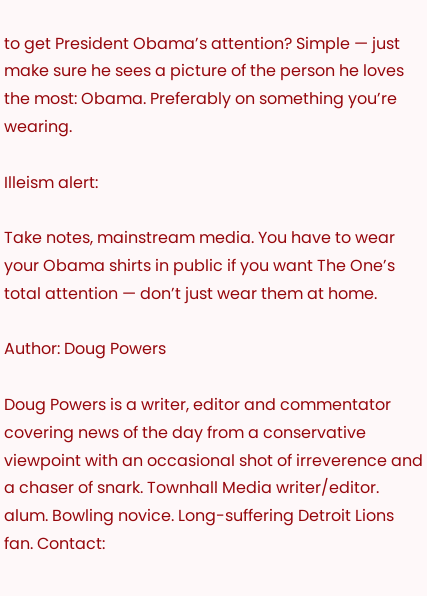to get President Obama’s attention? Simple — just make sure he sees a picture of the person he loves the most: Obama. Preferably on something you’re wearing.

Illeism alert:

Take notes, mainstream media. You have to wear your Obama shirts in public if you want The One’s total attention — don’t just wear them at home.

Author: Doug Powers

Doug Powers is a writer, editor and commentator covering news of the day from a conservative viewpoint with an occasional shot of irreverence and a chaser of snark. Townhall Media writer/editor. alum. Bowling novice. Long-suffering Detroit Lions fan. Contact: